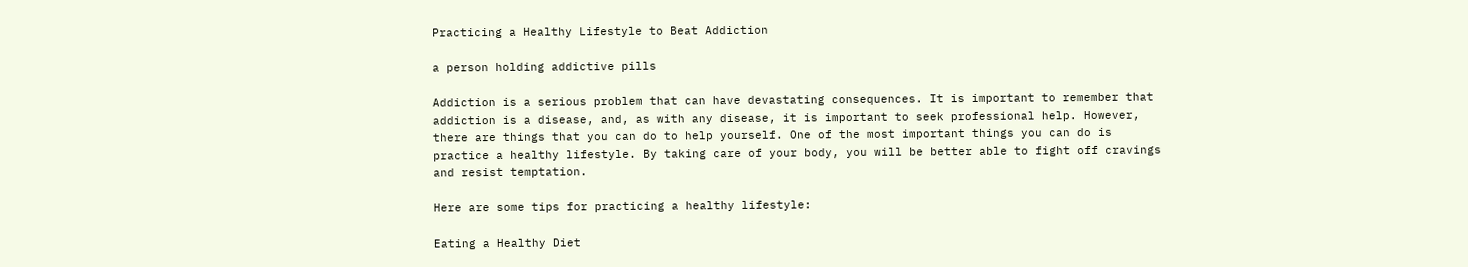Practicing a Healthy Lifestyle to Beat Addiction

a person holding addictive pills

Addiction is a serious problem that can have devastating consequences. It is important to remember that addiction is a disease, and, as with any disease, it is important to seek professional help. However, there are things that you can do to help yourself. One of the most important things you can do is practice a healthy lifestyle. By taking care of your body, you will be better able to fight off cravings and resist temptation.

Here are some tips for practicing a healthy lifestyle:

Eating a Healthy Diet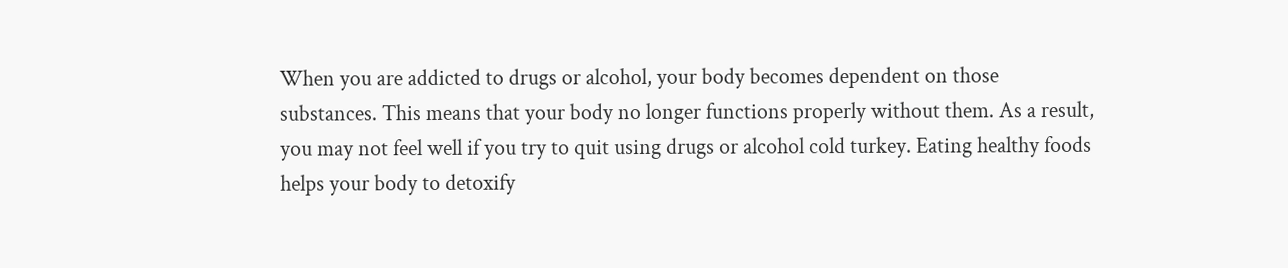When you are addicted to drugs or alcohol, your body becomes dependent on those substances. This means that your body no longer functions properly without them. As a result, you may not feel well if you try to quit using drugs or alcohol cold turkey. Eating healthy foods helps your body to detoxify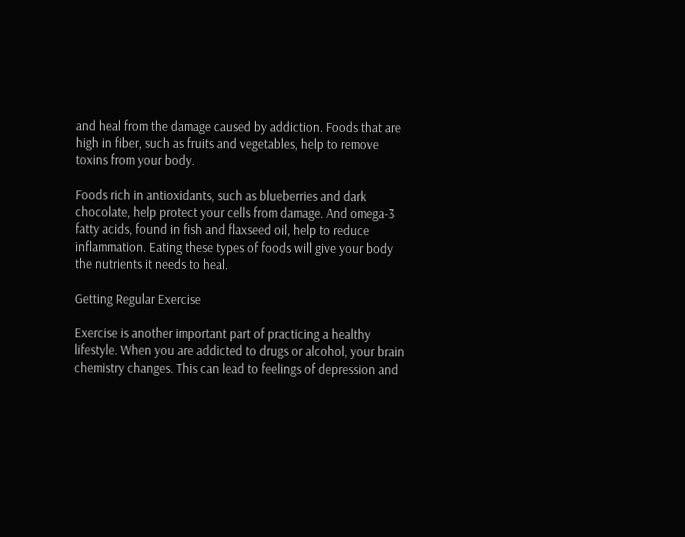and heal from the damage caused by addiction. Foods that are high in fiber, such as fruits and vegetables, help to remove toxins from your body.

Foods rich in antioxidants, such as blueberries and dark chocolate, help protect your cells from damage. And omega-3 fatty acids, found in fish and flaxseed oil, help to reduce inflammation. Eating these types of foods will give your body the nutrients it needs to heal.

Getting Regular Exercise

Exercise is another important part of practicing a healthy lifestyle. When you are addicted to drugs or alcohol, your brain chemistry changes. This can lead to feelings of depression and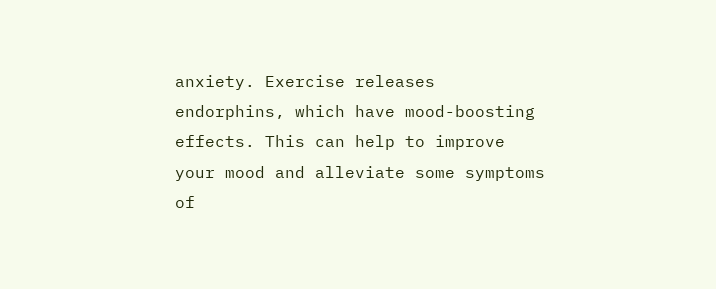anxiety. Exercise releases endorphins, which have mood-boosting effects. This can help to improve your mood and alleviate some symptoms of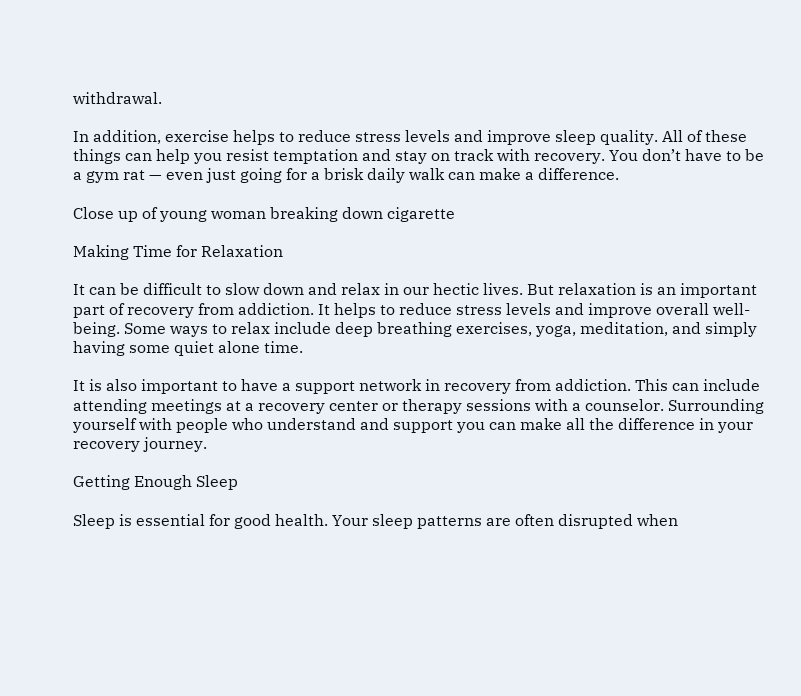withdrawal.

In addition, exercise helps to reduce stress levels and improve sleep quality. All of these things can help you resist temptation and stay on track with recovery. You don’t have to be a gym rat — even just going for a brisk daily walk can make a difference.

Close up of young woman breaking down cigarette

Making Time for Relaxation

It can be difficult to slow down and relax in our hectic lives. But relaxation is an important part of recovery from addiction. It helps to reduce stress levels and improve overall well-being. Some ways to relax include deep breathing exercises, yoga, meditation, and simply having some quiet alone time.

It is also important to have a support network in recovery from addiction. This can include attending meetings at a recovery center or therapy sessions with a counselor. Surrounding yourself with people who understand and support you can make all the difference in your recovery journey.

Getting Enough Sleep

Sleep is essential for good health. Your sleep patterns are often disrupted when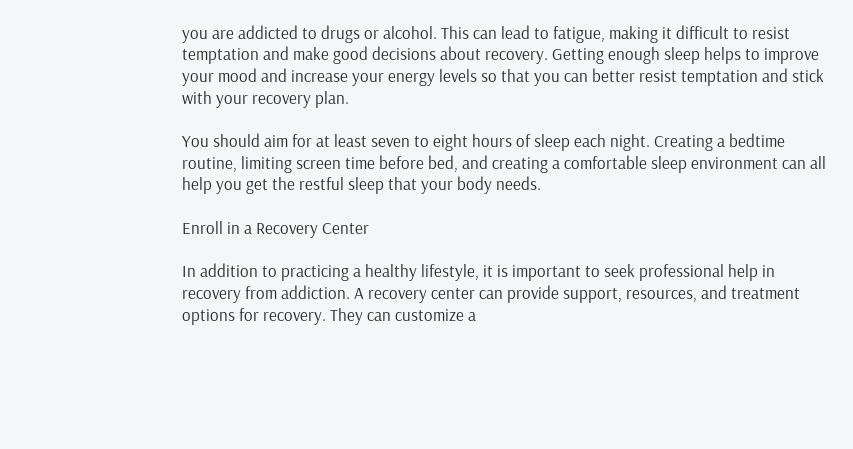you are addicted to drugs or alcohol. This can lead to fatigue, making it difficult to resist temptation and make good decisions about recovery. Getting enough sleep helps to improve your mood and increase your energy levels so that you can better resist temptation and stick with your recovery plan.

You should aim for at least seven to eight hours of sleep each night. Creating a bedtime routine, limiting screen time before bed, and creating a comfortable sleep environment can all help you get the restful sleep that your body needs.

Enroll in a Recovery Center

In addition to practicing a healthy lifestyle, it is important to seek professional help in recovery from addiction. A recovery center can provide support, resources, and treatment options for recovery. They can customize a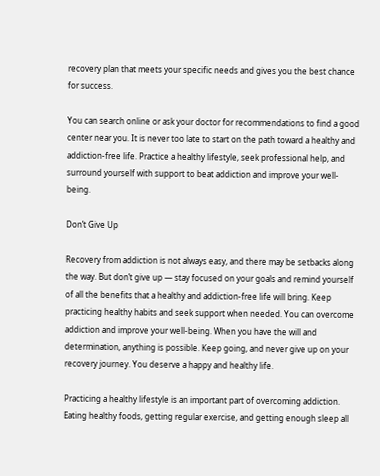recovery plan that meets your specific needs and gives you the best chance for success.

You can search online or ask your doctor for recommendations to find a good center near you. It is never too late to start on the path toward a healthy and addiction-free life. Practice a healthy lifestyle, seek professional help, and surround yourself with support to beat addiction and improve your well-being.

Don’t Give Up

Recovery from addiction is not always easy, and there may be setbacks along the way. But don’t give up — stay focused on your goals and remind yourself of all the benefits that a healthy and addiction-free life will bring. Keep practicing healthy habits and seek support when needed. You can overcome addiction and improve your well-being. When you have the will and determination, anything is possible. Keep going, and never give up on your recovery journey. You deserve a happy and healthy life.

Practicing a healthy lifestyle is an important part of overcoming addiction. Eating healthy foods, getting regular exercise, and getting enough sleep all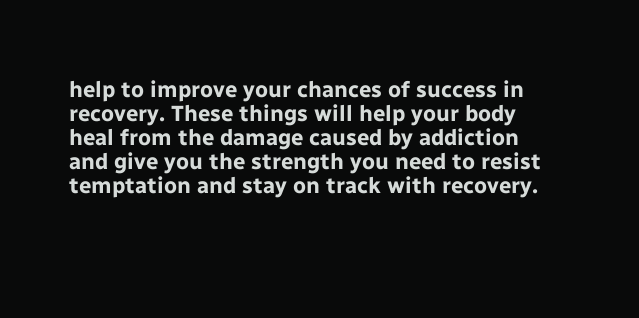help to improve your chances of success in recovery. These things will help your body heal from the damage caused by addiction and give you the strength you need to resist temptation and stay on track with recovery.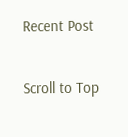Recent Post

Scroll to Top